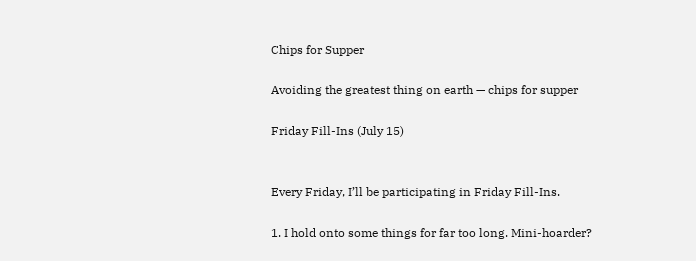Chips for Supper

Avoiding the greatest thing on earth — chips for supper

Friday Fill-Ins (July 15)


Every Friday, I’ll be participating in Friday Fill-Ins.

1. I hold onto some things for far too long. Mini-hoarder?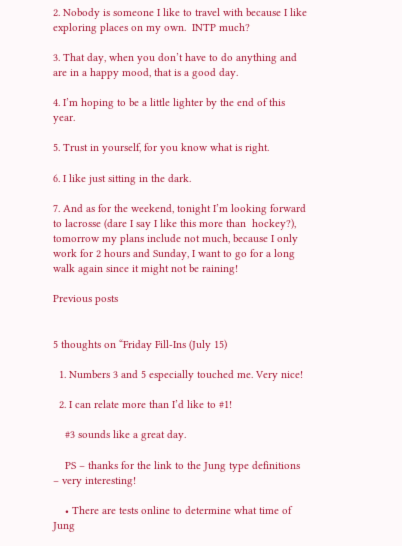2. Nobody is someone I like to travel with because I like exploring places on my own.  INTP much?

3. That day, when you don’t have to do anything and are in a happy mood, that is a good day.

4. I’m hoping to be a little lighter by the end of this year.

5. Trust in yourself, for you know what is right.

6. I like just sitting in the dark.

7. And as for the weekend, tonight I’m looking forward to lacrosse (dare I say I like this more than  hockey?), tomorrow my plans include not much, because I only work for 2 hours and Sunday, I want to go for a long walk again since it might not be raining!

Previous posts


5 thoughts on “Friday Fill-Ins (July 15)

  1. Numbers 3 and 5 especially touched me. Very nice!

  2. I can relate more than I’d like to #1!

    #3 sounds like a great day.

    PS – thanks for the link to the Jung type definitions – very interesting!

    • There are tests online to determine what time of Jung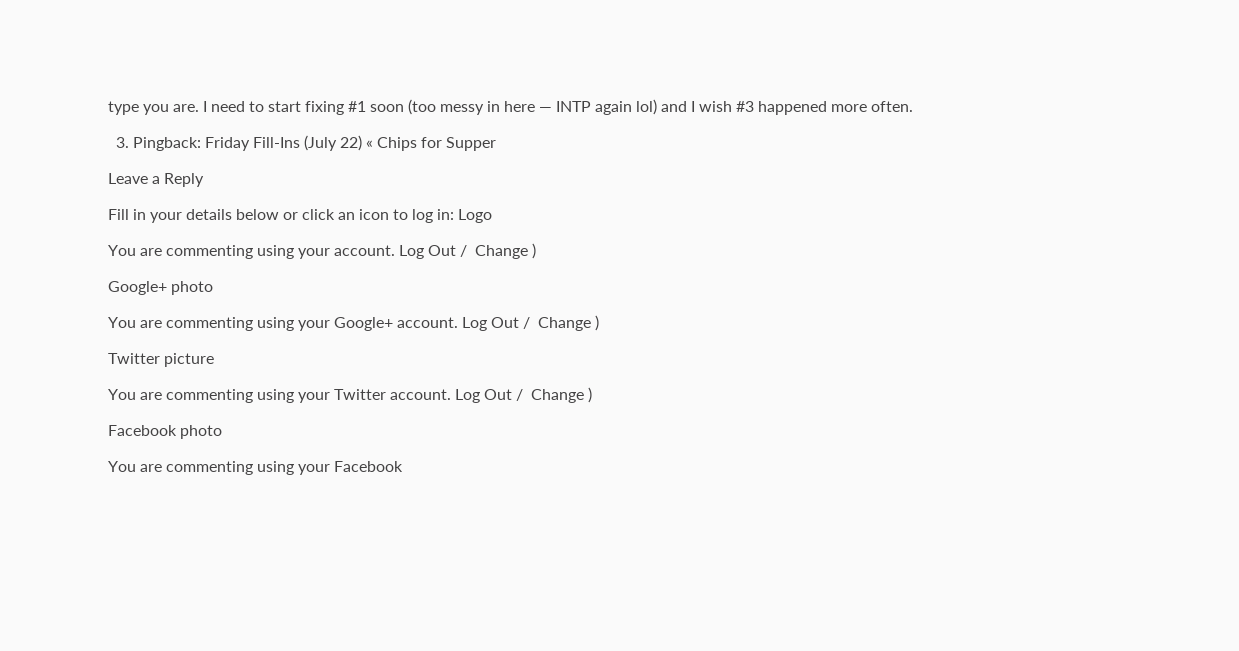type you are. I need to start fixing #1 soon (too messy in here — INTP again lol) and I wish #3 happened more often.

  3. Pingback: Friday Fill-Ins (July 22) « Chips for Supper

Leave a Reply

Fill in your details below or click an icon to log in: Logo

You are commenting using your account. Log Out /  Change )

Google+ photo

You are commenting using your Google+ account. Log Out /  Change )

Twitter picture

You are commenting using your Twitter account. Log Out /  Change )

Facebook photo

You are commenting using your Facebook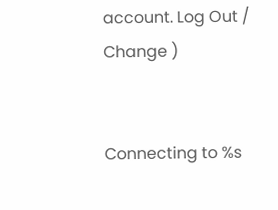account. Log Out /  Change )


Connecting to %s